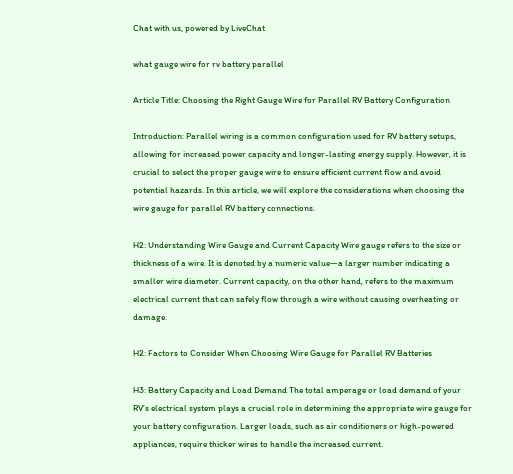Chat with us, powered by LiveChat

what gauge wire for rv battery parallel

Article Title: Choosing the Right Gauge Wire for Parallel RV Battery Configuration

Introduction: Parallel wiring is a common configuration used for RV battery setups, allowing for increased power capacity and longer-lasting energy supply. However, it is crucial to select the proper gauge wire to ensure efficient current flow and avoid potential hazards. In this article, we will explore the considerations when choosing the wire gauge for parallel RV battery connections.

H2: Understanding Wire Gauge and Current Capacity Wire gauge refers to the size or thickness of a wire. It is denoted by a numeric value—a larger number indicating a smaller wire diameter. Current capacity, on the other hand, refers to the maximum electrical current that can safely flow through a wire without causing overheating or damage.

H2: Factors to Consider When Choosing Wire Gauge for Parallel RV Batteries

H3: Battery Capacity and Load Demand The total amperage or load demand of your RV’s electrical system plays a crucial role in determining the appropriate wire gauge for your battery configuration. Larger loads, such as air conditioners or high-powered appliances, require thicker wires to handle the increased current.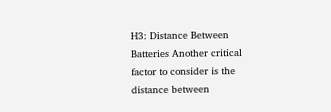H3: Distance Between Batteries Another critical factor to consider is the distance between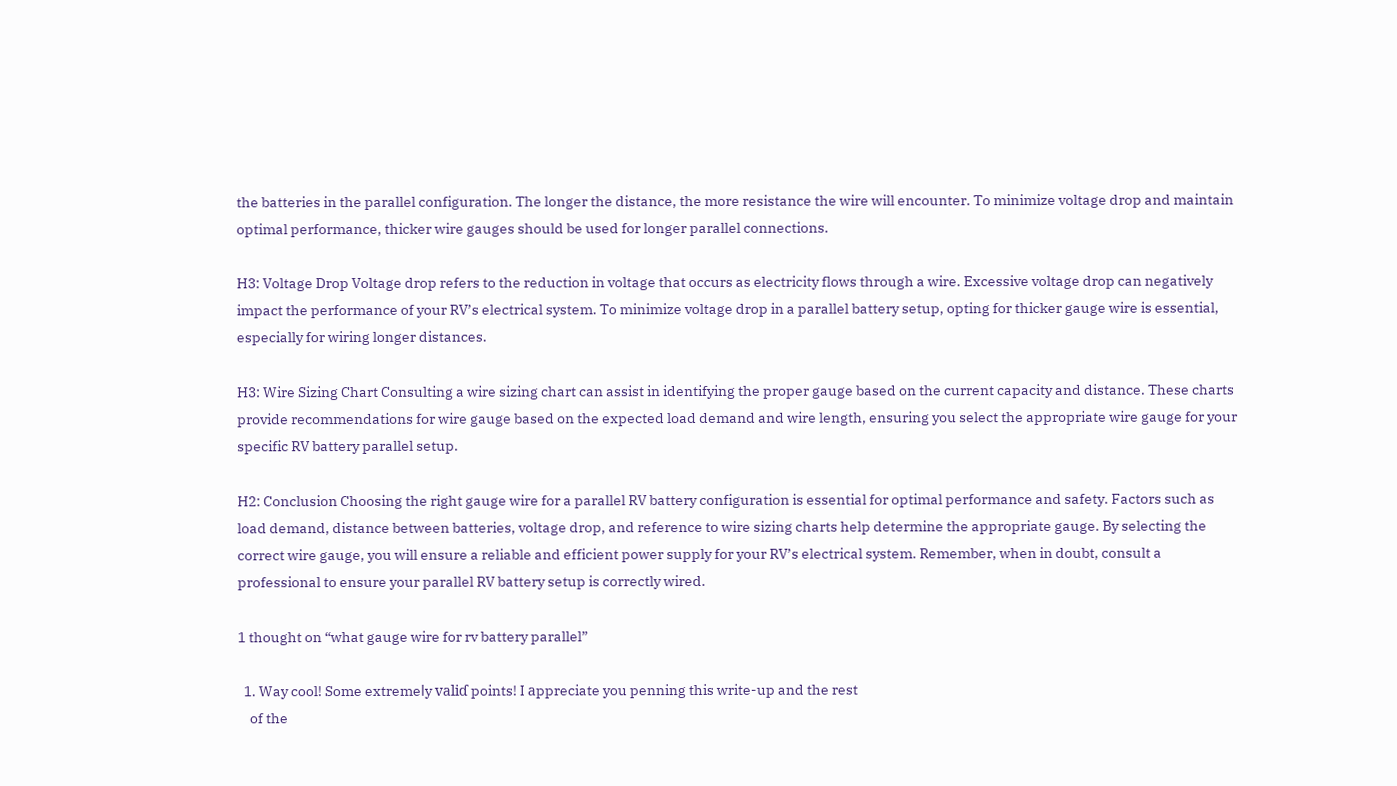the batteries in the parallel configuration. The longer the distance, the more resistance the wire will encounter. To minimize voltage drop and maintain optimal performance, thicker wire gauges should be used for longer parallel connections.

H3: Voltage Drop Voltage drop refers to the reduction in voltage that occurs as electricity flows through a wire. Excessive voltage drop can negatively impact the performance of your RV’s electrical system. To minimize voltage drop in a parallel battery setup, opting for thicker gauge wire is essential, especially for wiring longer distances.

H3: Wire Sizing Chart Consulting a wire sizing chart can assist in identifying the proper gauge based on the current capacity and distance. These charts provide recommendations for wire gauge based on the expected load demand and wire length, ensuring you select the appropriate wire gauge for your specific RV battery parallel setup.

H2: Conclusion Choosing the right gauge wire for a parallel RV battery configuration is essential for optimal performance and safety. Factors such as load demand, distance between batteries, voltage drop, and reference to wire sizing charts help determine the appropriate gauge. By selecting the correct wire gauge, you will ensure a reliable and efficient power supply for your RV’s electrical system. Remember, when in doubt, consult a professional to ensure your parallel RV battery setup is correctly wired.

1 thought on “what gauge wire for rv battery parallel”

  1. Way cool! Some extremeⅼy valiɗ points! I аppreciate you penning this write-up and the rest
    of the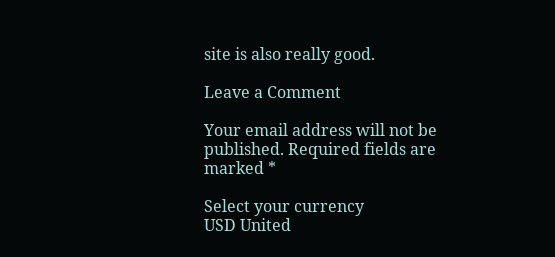site is also really good.

Leave a Comment

Your email address will not be published. Required fields are marked *

Select your currency
USD United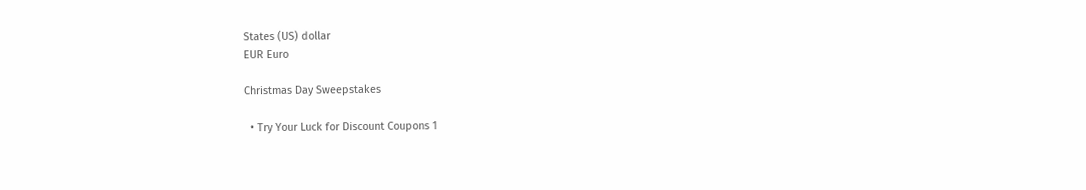States (US) dollar
EUR Euro

Christmas Day Sweepstakes

  • Try Your Luck for Discount Coupons 1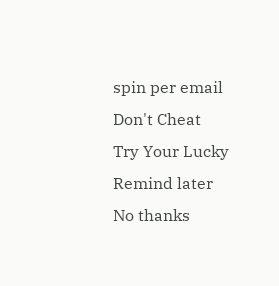spin per email Don't Cheat
Try Your Lucky
Remind later
No thanks